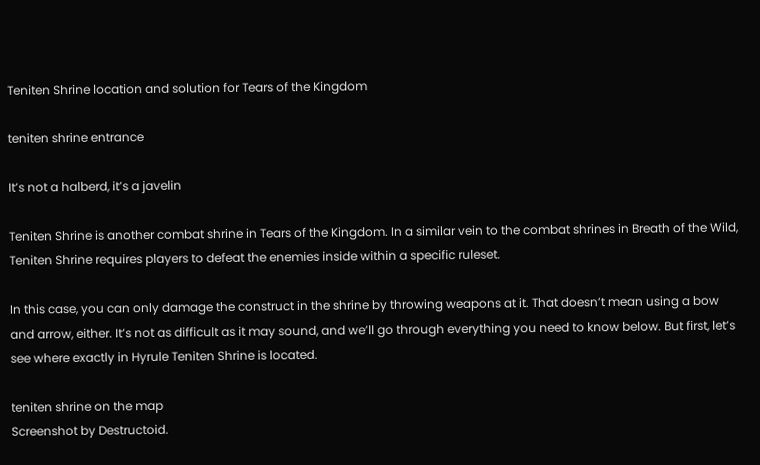Teniten Shrine location and solution for Tears of the Kingdom

teniten shrine entrance

It’s not a halberd, it’s a javelin

Teniten Shrine is another combat shrine in Tears of the Kingdom. In a similar vein to the combat shrines in Breath of the Wild, Teniten Shrine requires players to defeat the enemies inside within a specific ruleset.

In this case, you can only damage the construct in the shrine by throwing weapons at it. That doesn’t mean using a bow and arrow, either. It’s not as difficult as it may sound, and we’ll go through everything you need to know below. But first, let’s see where exactly in Hyrule Teniten Shrine is located.

teniten shrine on the map
Screenshot by Destructoid.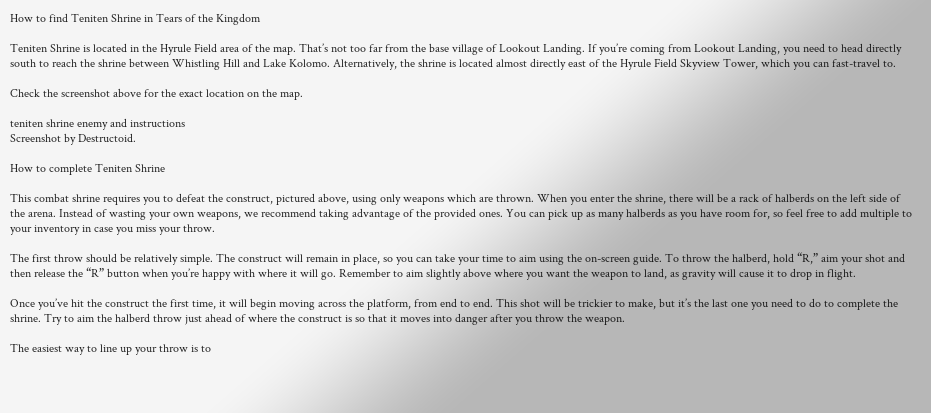How to find Teniten Shrine in Tears of the Kingdom

Teniten Shrine is located in the Hyrule Field area of the map. That’s not too far from the base village of Lookout Landing. If you’re coming from Lookout Landing, you need to head directly south to reach the shrine between Whistling Hill and Lake Kolomo. Alternatively, the shrine is located almost directly east of the Hyrule Field Skyview Tower, which you can fast-travel to.

Check the screenshot above for the exact location on the map.

teniten shrine enemy and instructions
Screenshot by Destructoid.

How to complete Teniten Shrine

This combat shrine requires you to defeat the construct, pictured above, using only weapons which are thrown. When you enter the shrine, there will be a rack of halberds on the left side of the arena. Instead of wasting your own weapons, we recommend taking advantage of the provided ones. You can pick up as many halberds as you have room for, so feel free to add multiple to your inventory in case you miss your throw.

The first throw should be relatively simple. The construct will remain in place, so you can take your time to aim using the on-screen guide. To throw the halberd, hold “R,” aim your shot and then release the “R” button when you’re happy with where it will go. Remember to aim slightly above where you want the weapon to land, as gravity will cause it to drop in flight.

Once you’ve hit the construct the first time, it will begin moving across the platform, from end to end. This shot will be trickier to make, but it’s the last one you need to do to complete the shrine. Try to aim the halberd throw just ahead of where the construct is so that it moves into danger after you throw the weapon.

The easiest way to line up your throw is to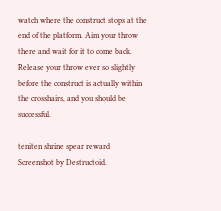watch where the construct stops at the end of the platform. Aim your throw there and wait for it to come back. Release your throw ever so slightly before the construct is actually within the crosshairs, and you should be successful.

teniten shrine spear reward
Screenshot by Destructoid.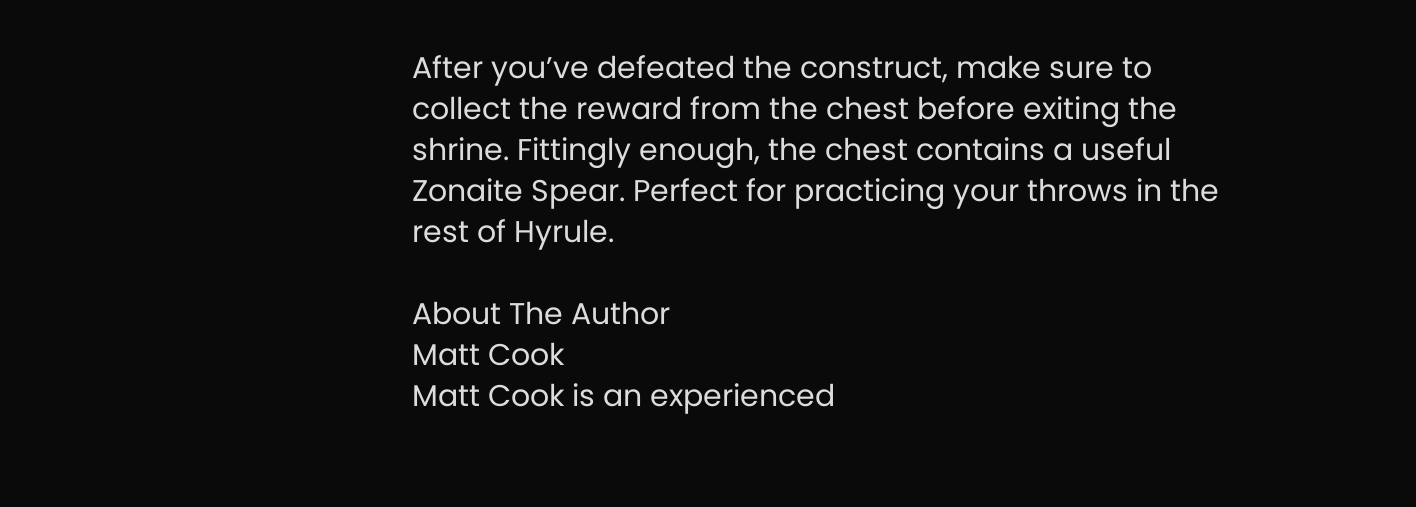After you’ve defeated the construct, make sure to collect the reward from the chest before exiting the shrine. Fittingly enough, the chest contains a useful Zonaite Spear. Perfect for practicing your throws in the rest of Hyrule.

About The Author
Matt Cook
Matt Cook is an experienced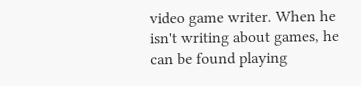video game writer. When he isn't writing about games, he can be found playing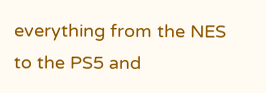everything from the NES to the PS5 and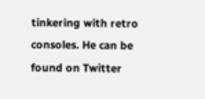tinkering with retro consoles. He can be found on Twitter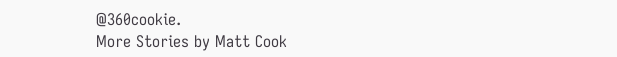@360cookie.
More Stories by Matt Cook